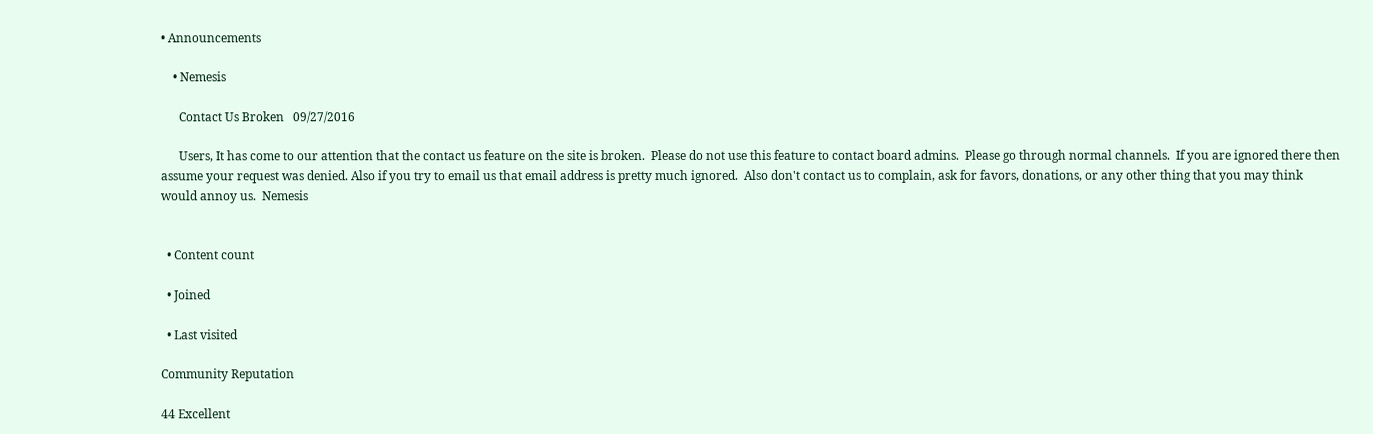• Announcements

    • Nemesis

      Contact Us Broken   09/27/2016

      Users, It has come to our attention that the contact us feature on the site is broken.  Please do not use this feature to contact board admins.  Please go through normal channels.  If you are ignored there then assume your request was denied. Also if you try to email us that email address is pretty much ignored.  Also don't contact us to complain, ask for favors, donations, or any other thing that you may think would annoy us.  Nemesis


  • Content count

  • Joined

  • Last visited

Community Reputation

44 Excellent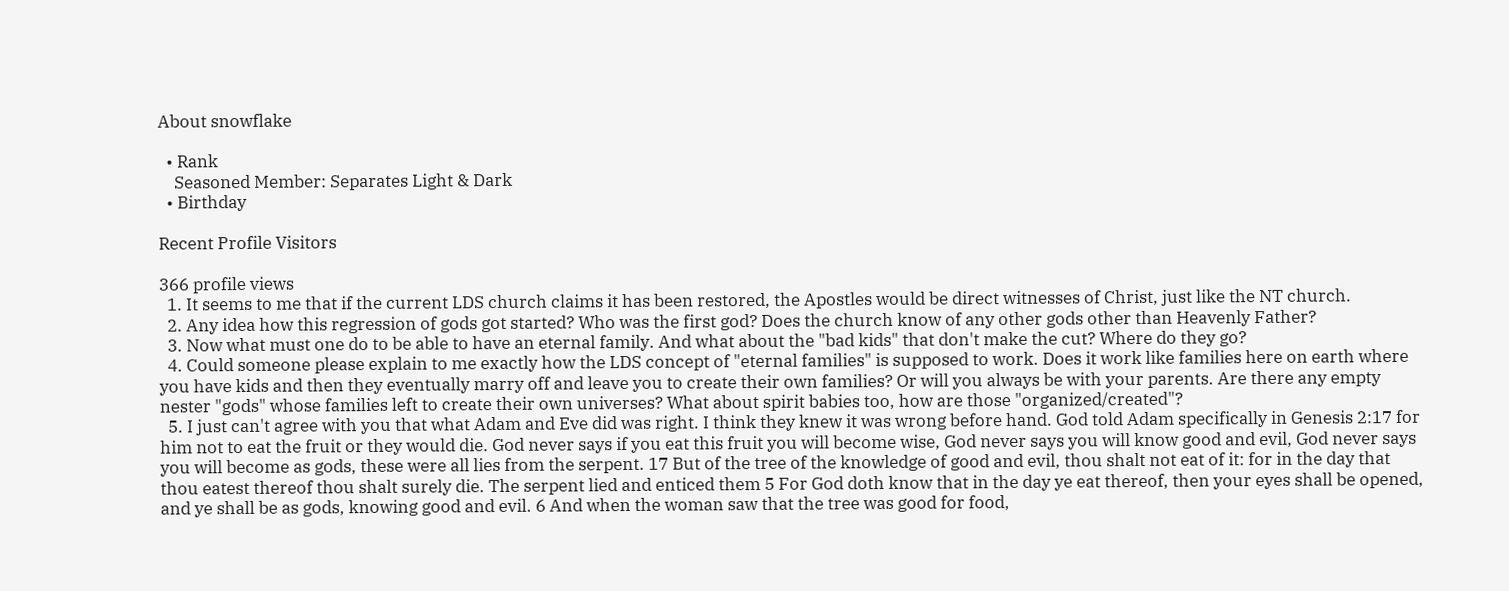About snowflake

  • Rank
    Seasoned Member: Separates Light & Dark
  • Birthday

Recent Profile Visitors

366 profile views
  1. It seems to me that if the current LDS church claims it has been restored, the Apostles would be direct witnesses of Christ, just like the NT church.
  2. Any idea how this regression of gods got started? Who was the first god? Does the church know of any other gods other than Heavenly Father?
  3. Now what must one do to be able to have an eternal family. And what about the "bad kids" that don't make the cut? Where do they go?
  4. Could someone please explain to me exactly how the LDS concept of "eternal families" is supposed to work. Does it work like families here on earth where you have kids and then they eventually marry off and leave you to create their own families? Or will you always be with your parents. Are there any empty nester "gods" whose families left to create their own universes? What about spirit babies too, how are those "organized/created"?
  5. I just can't agree with you that what Adam and Eve did was right. I think they knew it was wrong before hand. God told Adam specifically in Genesis 2:17 for him not to eat the fruit or they would die. God never says if you eat this fruit you will become wise, God never says you will know good and evil, God never says you will become as gods, these were all lies from the serpent. 17 But of the tree of the knowledge of good and evil, thou shalt not eat of it: for in the day that thou eatest thereof thou shalt surely die. The serpent lied and enticed them 5 For God doth know that in the day ye eat thereof, then your eyes shall be opened, and ye shall be as gods, knowing good and evil. 6 And when the woman saw that the tree was good for food,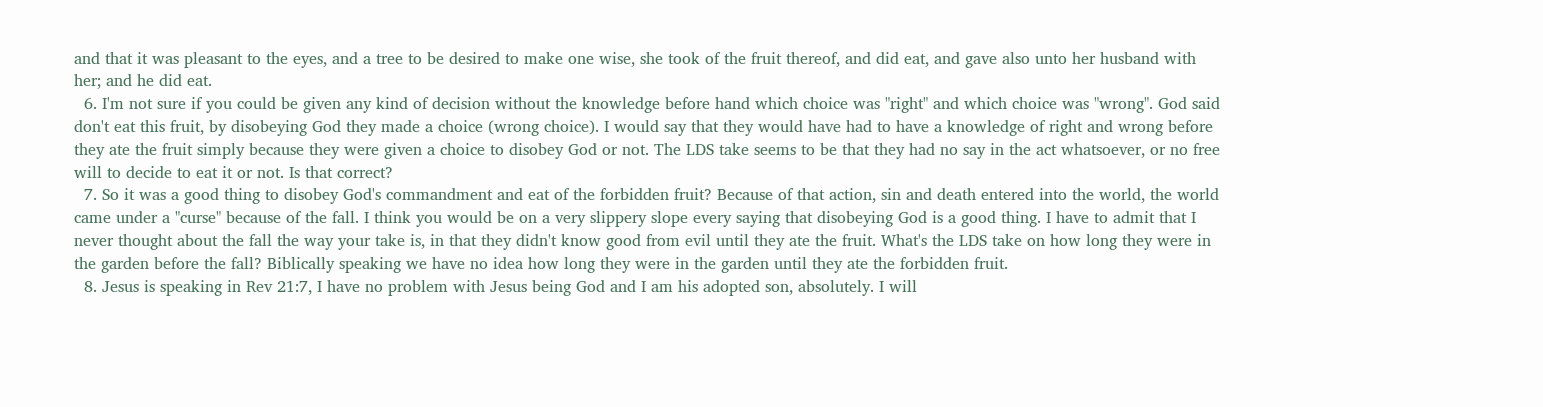and that it was pleasant to the eyes, and a tree to be desired to make one wise, she took of the fruit thereof, and did eat, and gave also unto her husband with her; and he did eat.
  6. I'm not sure if you could be given any kind of decision without the knowledge before hand which choice was "right" and which choice was "wrong". God said don't eat this fruit, by disobeying God they made a choice (wrong choice). I would say that they would have had to have a knowledge of right and wrong before they ate the fruit simply because they were given a choice to disobey God or not. The LDS take seems to be that they had no say in the act whatsoever, or no free will to decide to eat it or not. Is that correct?
  7. So it was a good thing to disobey God's commandment and eat of the forbidden fruit? Because of that action, sin and death entered into the world, the world came under a "curse" because of the fall. I think you would be on a very slippery slope every saying that disobeying God is a good thing. I have to admit that I never thought about the fall the way your take is, in that they didn't know good from evil until they ate the fruit. What's the LDS take on how long they were in the garden before the fall? Biblically speaking we have no idea how long they were in the garden until they ate the forbidden fruit.
  8. Jesus is speaking in Rev 21:7, I have no problem with Jesus being God and I am his adopted son, absolutely. I will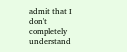admit that I don't completely understand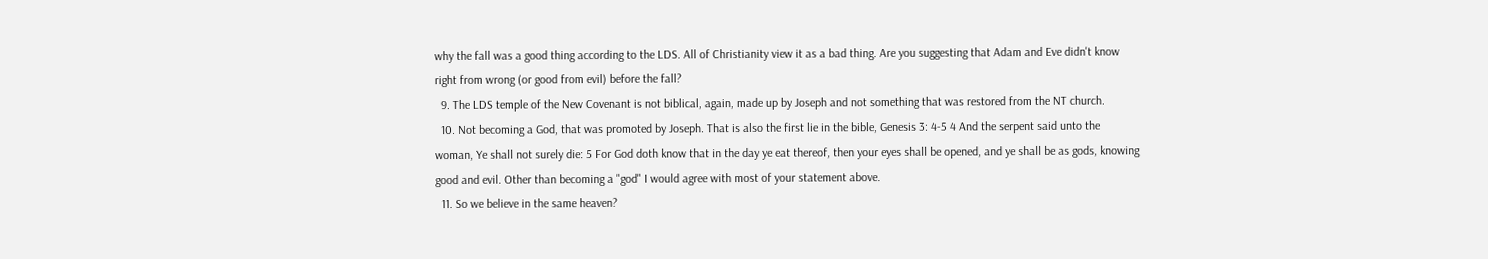why the fall was a good thing according to the LDS. All of Christianity view it as a bad thing. Are you suggesting that Adam and Eve didn't know right from wrong (or good from evil) before the fall?
  9. The LDS temple of the New Covenant is not biblical, again, made up by Joseph and not something that was restored from the NT church.
  10. Not becoming a God, that was promoted by Joseph. That is also the first lie in the bible, Genesis 3: 4-5 4 And the serpent said unto the woman, Ye shall not surely die: 5 For God doth know that in the day ye eat thereof, then your eyes shall be opened, and ye shall be as gods, knowing good and evil. Other than becoming a "god" I would agree with most of your statement above.
  11. So we believe in the same heaven?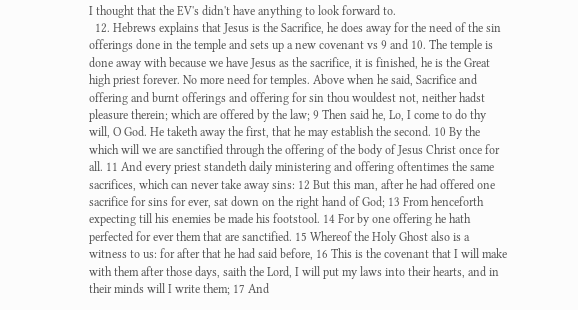I thought that the EV's didn't have anything to look forward to.
  12. Hebrews explains that Jesus is the Sacrifice, he does away for the need of the sin offerings done in the temple and sets up a new covenant vs 9 and 10. The temple is done away with because we have Jesus as the sacrifice, it is finished, he is the Great high priest forever. No more need for temples. Above when he said, Sacrifice and offering and burnt offerings and offering for sin thou wouldest not, neither hadst pleasure therein; which are offered by the law; 9 Then said he, Lo, I come to do thy will, O God. He taketh away the first, that he may establish the second. 10 By the which will we are sanctified through the offering of the body of Jesus Christ once for all. 11 And every priest standeth daily ministering and offering oftentimes the same sacrifices, which can never take away sins: 12 But this man, after he had offered one sacrifice for sins for ever, sat down on the right hand of God; 13 From henceforth expecting till his enemies be made his footstool. 14 For by one offering he hath perfected for ever them that are sanctified. 15 Whereof the Holy Ghost also is a witness to us: for after that he had said before, 16 This is the covenant that I will make with them after those days, saith the Lord, I will put my laws into their hearts, and in their minds will I write them; 17 And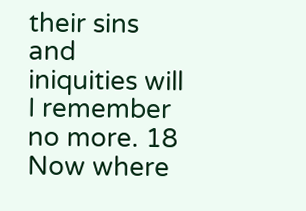their sins and iniquities will I remember no more. 18 Now where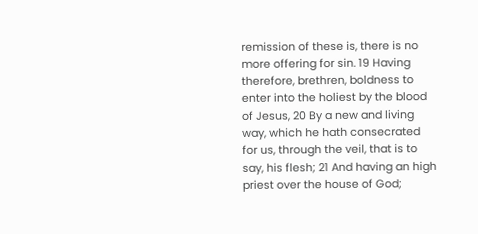remission of these is, there is no more offering for sin. 19 Having therefore, brethren, boldness to enter into the holiest by the blood of Jesus, 20 By a new and living way, which he hath consecrated for us, through the veil, that is to say, his flesh; 21 And having an high priest over the house of God;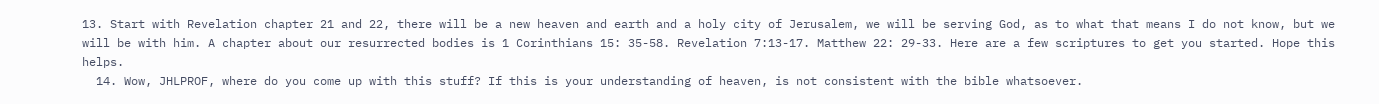13. Start with Revelation chapter 21 and 22, there will be a new heaven and earth and a holy city of Jerusalem, we will be serving God, as to what that means I do not know, but we will be with him. A chapter about our resurrected bodies is 1 Corinthians 15: 35-58. Revelation 7:13-17. Matthew 22: 29-33. Here are a few scriptures to get you started. Hope this helps.
  14. Wow, JHLPROF, where do you come up with this stuff? If this is your understanding of heaven, is not consistent with the bible whatsoever.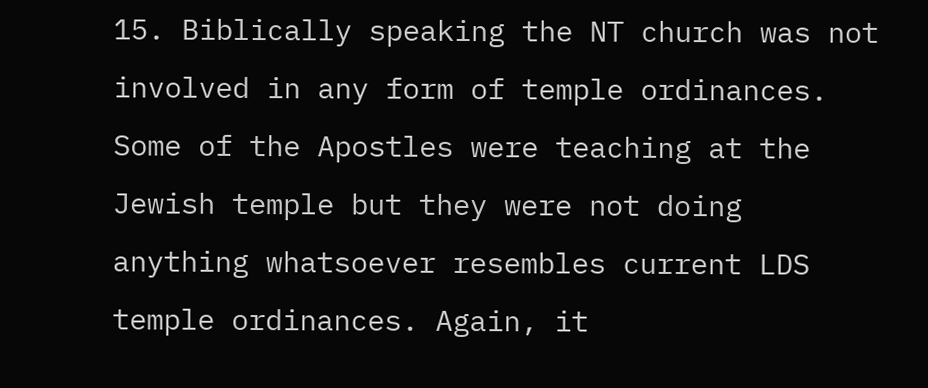15. Biblically speaking the NT church was not involved in any form of temple ordinances. Some of the Apostles were teaching at the Jewish temple but they were not doing anything whatsoever resembles current LDS temple ordinances. Again, it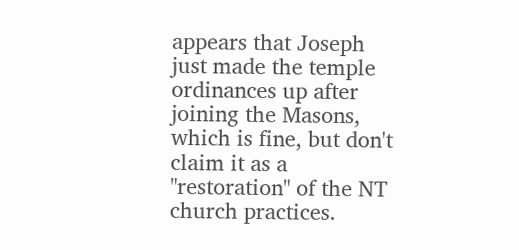appears that Joseph just made the temple ordinances up after joining the Masons, which is fine, but don't claim it as a "restoration" of the NT church practices.